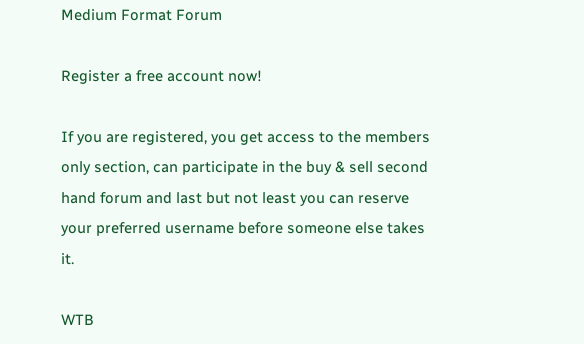Medium Format Forum

Register a free account now!

If you are registered, you get access to the members only section, can participate in the buy & sell second hand forum and last but not least you can reserve your preferred username before someone else takes it.

WTB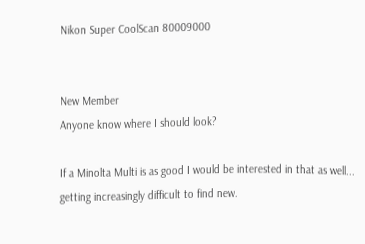Nikon Super CoolScan 80009000


New Member
Anyone know where I should look?

If a Minolta Multi is as good I would be interested in that as well...
getting increasingly difficult to find new.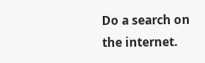Do a search on the internet.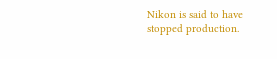Nikon is said to have stopped production.